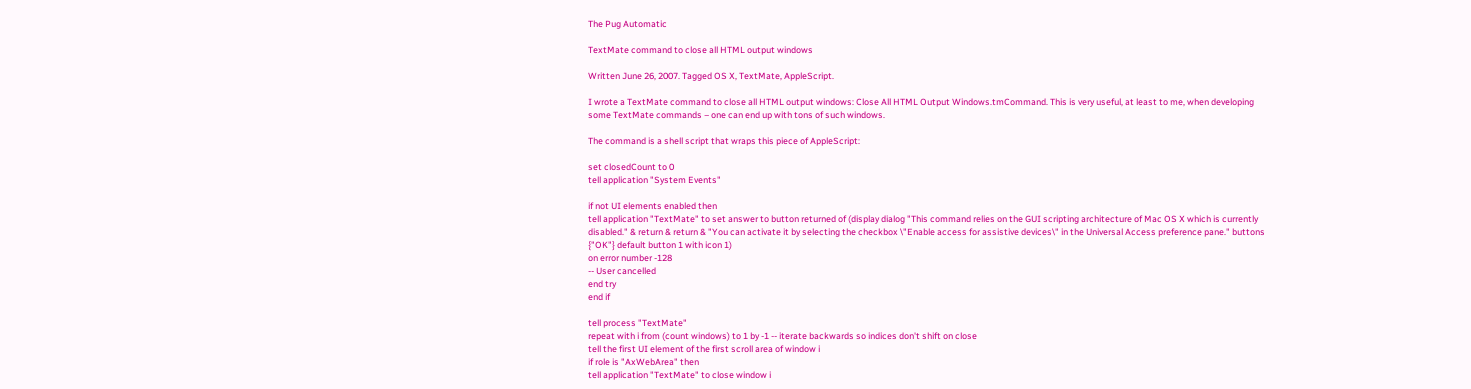The Pug Automatic

TextMate command to close all HTML output windows

Written June 26, 2007. Tagged OS X, TextMate, AppleScript.

I wrote a TextMate command to close all HTML output windows: Close All HTML Output Windows.tmCommand. This is very useful, at least to me, when developing some TextMate commands – one can end up with tons of such windows.

The command is a shell script that wraps this piece of AppleScript:

set closedCount to 0
tell application "System Events"

if not UI elements enabled then
tell application "TextMate" to set answer to button returned of (display dialog "This command relies on the GUI scripting architecture of Mac OS X which is currently disabled." & return & return & "You can activate it by selecting the checkbox \"Enable access for assistive devices\" in the Universal Access preference pane." buttons {"OK"} default button 1 with icon 1)
on error number -128
-- User cancelled
end try
end if

tell process "TextMate"
repeat with i from (count windows) to 1 by -1 -- iterate backwards so indices don't shift on close
tell the first UI element of the first scroll area of window i
if role is "AxWebArea" then
tell application "TextMate" to close window i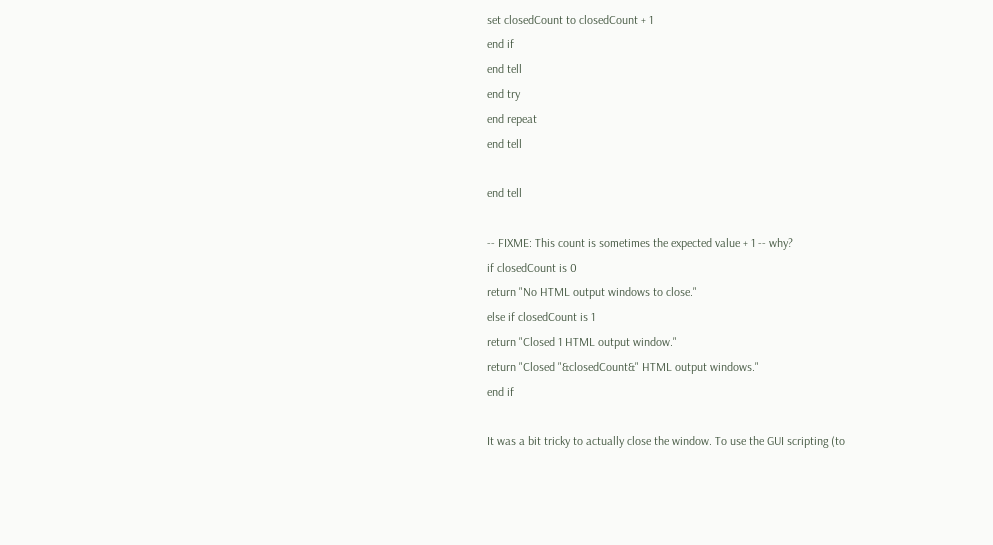set closedCount to closedCount + 1
end if
end tell
end try
end repeat
end tell

end tell

-- FIXME: This count is sometimes the expected value + 1 -- why?
if closedCount is 0
return "No HTML output windows to close."
else if closedCount is 1
return "Closed 1 HTML output window."
return "Closed "&closedCount&" HTML output windows."
end if

It was a bit tricky to actually close the window. To use the GUI scripting (to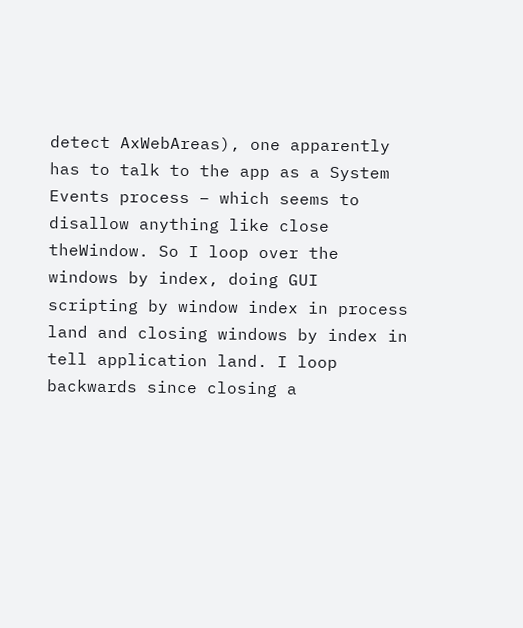detect AxWebAreas), one apparently has to talk to the app as a System Events process – which seems to disallow anything like close theWindow. So I loop over the windows by index, doing GUI scripting by window index in process land and closing windows by index in tell application land. I loop backwards since closing a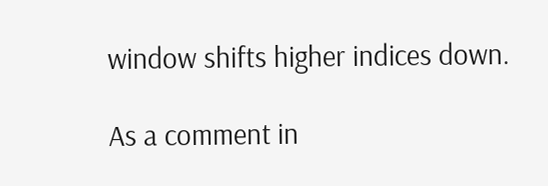window shifts higher indices down.

As a comment in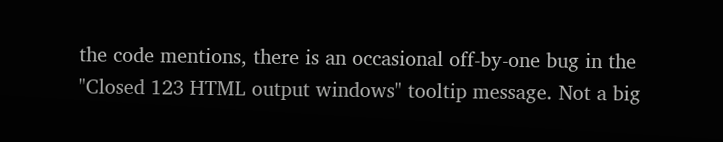the code mentions, there is an occasional off-by-one bug in the "Closed 123 HTML output windows" tooltip message. Not a big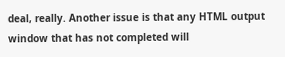deal, really. Another issue is that any HTML output window that has not completed will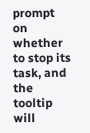prompt on whether to stop its task, and the tooltip will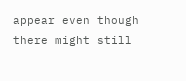appear even though there might still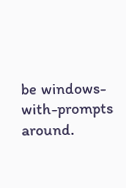be windows-with-prompts around.